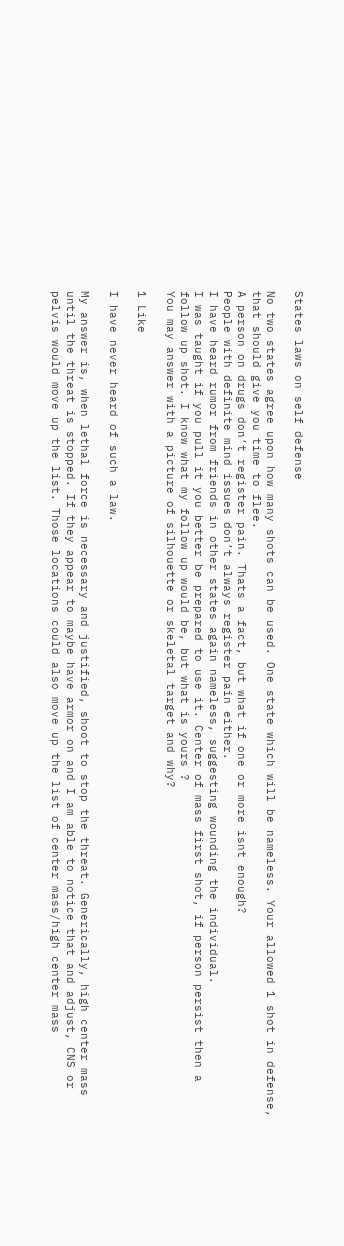States laws on self defense

No two states agree upon how many shots can be used. One state which will be nameless. Your allowed 1 shot in defense, that should give you time to flee.
A person on drugs don’t register pain. Thats a fact, but what if one or more isnt enough?
People with definite mind issues don’t always register pain either.
I have heard rumor from friends in other states again nameless, suggesting wounding the individual.
I was taught if you pull it you better be prepared to use it. Center of mass first shot, if person persist then a follow up shot. I know what my follow up would be, but what is yours ?
You may answer with a picture of silhouette or skeletal target and why?

1 Like

I have never heard of such a law.

My answer is, when lethal force is necessary and justified, shoot to stop the threat. Generically, high center mass until the threat is stopped. If they appear to maybe have armor on and I am able to notice that and adjust, CNS or pelvis would move up the list. Those locations could also move up the list of center mass/high center mass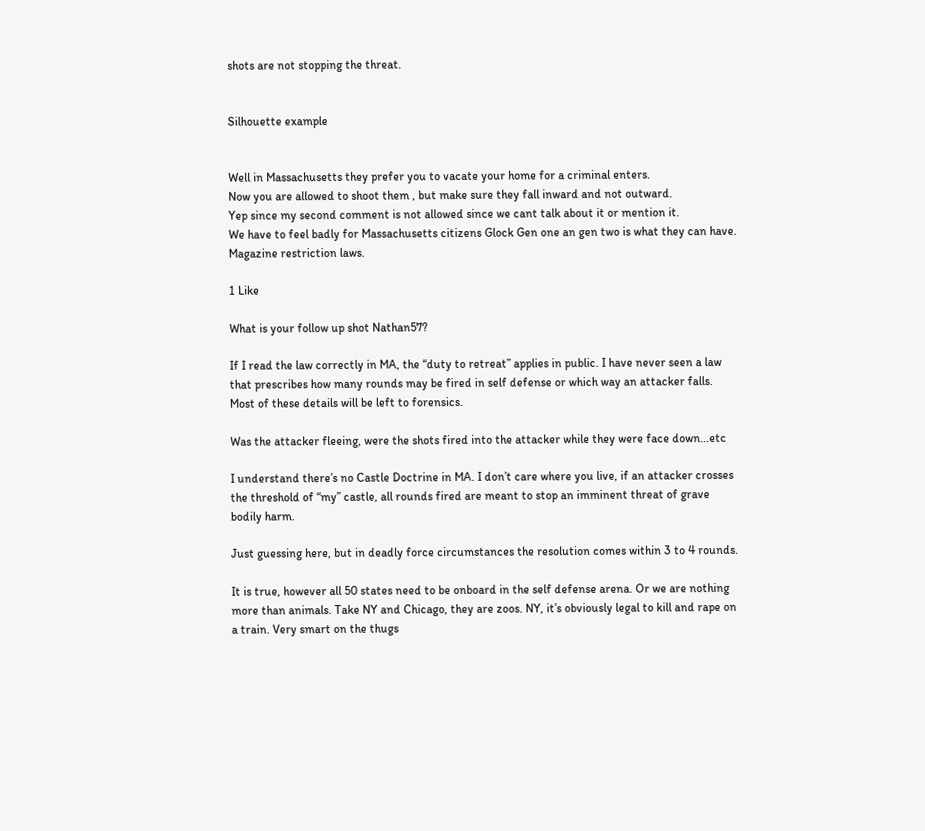shots are not stopping the threat.


Silhouette example


Well in Massachusetts they prefer you to vacate your home for a criminal enters.
Now you are allowed to shoot them , but make sure they fall inward and not outward.
Yep since my second comment is not allowed since we cant talk about it or mention it.
We have to feel badly for Massachusetts citizens Glock Gen one an gen two is what they can have. Magazine restriction laws.

1 Like

What is your follow up shot Nathan57?

If I read the law correctly in MA, the “duty to retreat” applies in public. I have never seen a law that prescribes how many rounds may be fired in self defense or which way an attacker falls.
Most of these details will be left to forensics.

Was the attacker fleeing, were the shots fired into the attacker while they were face down…etc

I understand there’s no Castle Doctrine in MA. I don’t care where you live, if an attacker crosses the threshold of “my” castle, all rounds fired are meant to stop an imminent threat of grave bodily harm.

Just guessing here, but in deadly force circumstances the resolution comes within 3 to 4 rounds.

It is true, however all 50 states need to be onboard in the self defense arena. Or we are nothing more than animals. Take NY and Chicago, they are zoos. NY, it’s obviously legal to kill and rape on a train. Very smart on the thugs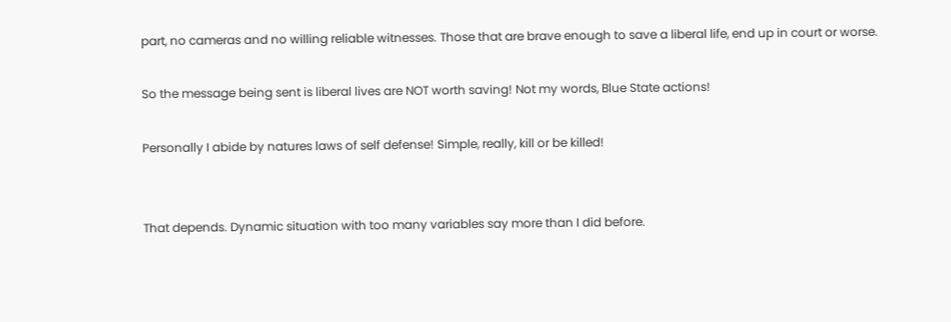part, no cameras and no willing reliable witnesses. Those that are brave enough to save a liberal life, end up in court or worse.

So the message being sent is liberal lives are NOT worth saving! Not my words, Blue State actions!

Personally I abide by natures laws of self defense! Simple, really, kill or be killed!


That depends. Dynamic situation with too many variables say more than I did before.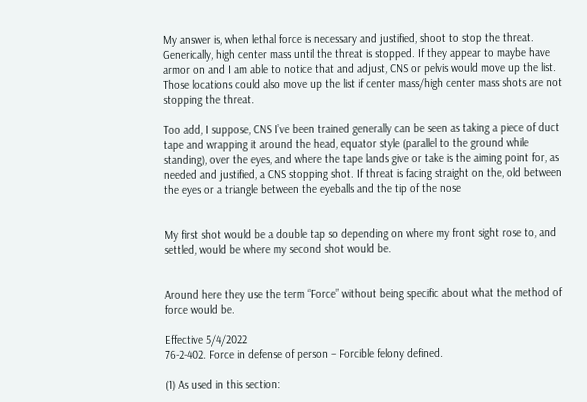My answer is, when lethal force is necessary and justified, shoot to stop the threat. Generically, high center mass until the threat is stopped. If they appear to maybe have armor on and I am able to notice that and adjust, CNS or pelvis would move up the list. Those locations could also move up the list if center mass/high center mass shots are not stopping the threat.

Too add, I suppose, CNS I’ve been trained generally can be seen as taking a piece of duct tape and wrapping it around the head, equator style (parallel to the ground while standing), over the eyes, and where the tape lands give or take is the aiming point for, as needed and justified, a CNS stopping shot. If threat is facing straight on the, old between the eyes or a triangle between the eyeballs and the tip of the nose


My first shot would be a double tap so depending on where my front sight rose to, and settled, would be where my second shot would be.


Around here they use the term “Force” without being specific about what the method of force would be.

Effective 5/4/2022
76-2-402. Force in defense of person – Forcible felony defined.

(1) As used in this section: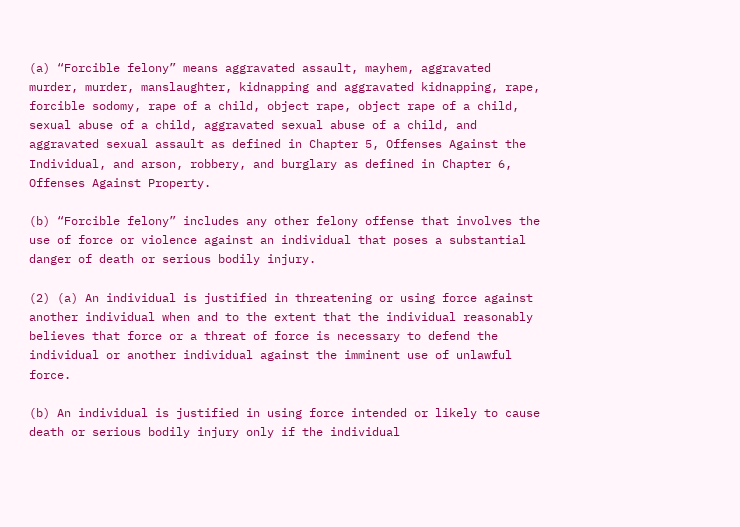(a) “Forcible felony” means aggravated assault, mayhem, aggravated murder, murder, manslaughter, kidnapping and aggravated kidnapping, rape, forcible sodomy, rape of a child, object rape, object rape of a child, sexual abuse of a child, aggravated sexual abuse of a child, and aggravated sexual assault as defined in Chapter 5, Offenses Against the Individual, and arson, robbery, and burglary as defined in Chapter 6, Offenses Against Property.

(b) “Forcible felony” includes any other felony offense that involves the use of force or violence against an individual that poses a substantial danger of death or serious bodily injury.

(2) (a) An individual is justified in threatening or using force against another individual when and to the extent that the individual reasonably believes that force or a threat of force is necessary to defend the individual or another individual against the imminent use of unlawful force.

(b) An individual is justified in using force intended or likely to cause death or serious bodily injury only if the individual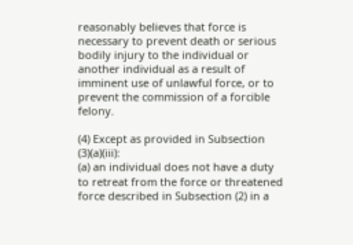reasonably believes that force is necessary to prevent death or serious bodily injury to the individual or another individual as a result of imminent use of unlawful force, or to prevent the commission of a forcible felony.

(4) Except as provided in Subsection (3)(a)(iii):
(a) an individual does not have a duty to retreat from the force or threatened force described in Subsection (2) in a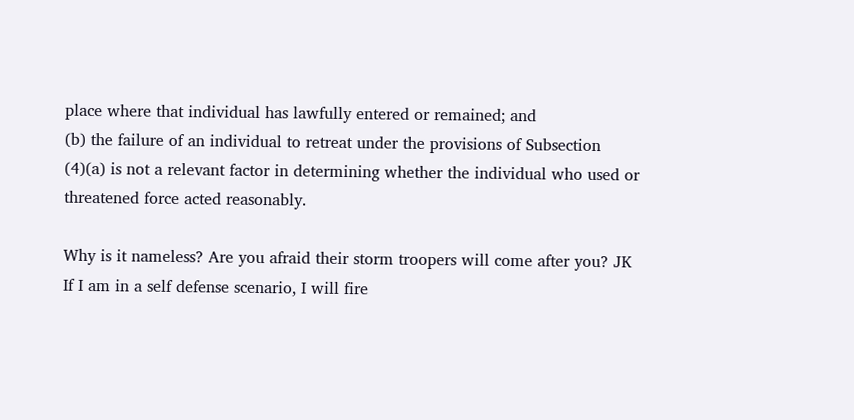place where that individual has lawfully entered or remained; and
(b) the failure of an individual to retreat under the provisions of Subsection (4)(a) is not a relevant factor in determining whether the individual who used or threatened force acted reasonably.

Why is it nameless? Are you afraid their storm troopers will come after you? JK
If I am in a self defense scenario, I will fire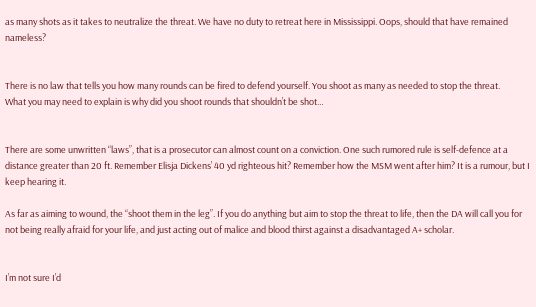as many shots as it takes to neutralize the threat. We have no duty to retreat here in Mississippi. Oops, should that have remained nameless?


There is no law that tells you how many rounds can be fired to defend yourself. You shoot as many as needed to stop the threat.
What you may need to explain is why did you shoot rounds that shouldn’t be shot…


There are some unwritten “laws”, that is a prosecutor can almost count on a conviction. One such rumored rule is self-defence at a distance greater than 20 ft. Remember Elisja Dickens’ 40 yd righteous hit? Remember how the MSM went after him? It is a rumour, but I keep hearing it.

As far as aiming to wound, the “shoot them in the leg”. If you do anything but aim to stop the threat to life, then the DA will call you for not being really afraid for your life, and just acting out of malice and blood thirst against a disadvantaged A+ scholar.


I’m not sure I’d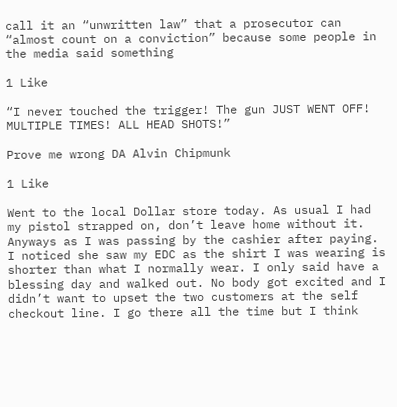call it an “unwritten law” that a prosecutor can “almost count on a conviction” because some people in the media said something

1 Like

“I never touched the trigger! The gun JUST WENT OFF! MULTIPLE TIMES! ALL HEAD SHOTS!”

Prove me wrong DA Alvin Chipmunk

1 Like

Went to the local Dollar store today. As usual I had my pistol strapped on, don’t leave home without it. Anyways as I was passing by the cashier after paying. I noticed she saw my EDC as the shirt I was wearing is shorter than what I normally wear. I only said have a blessing day and walked out. No body got excited and I didn’t want to upset the two customers at the self checkout line. I go there all the time but I think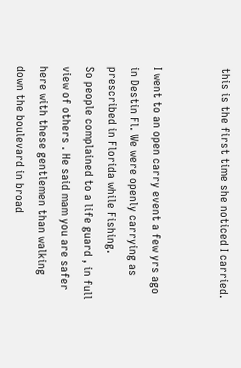this is the first time she noticed I carried.


I went to an open carry event a few yrs ago in Destin Fl. We were openly carrying as prescribed in Florida while Fishing.
So people complained to a life guard , in full view of others . He said mam you are safer here with these gentlemen than walking down the boulevard in broad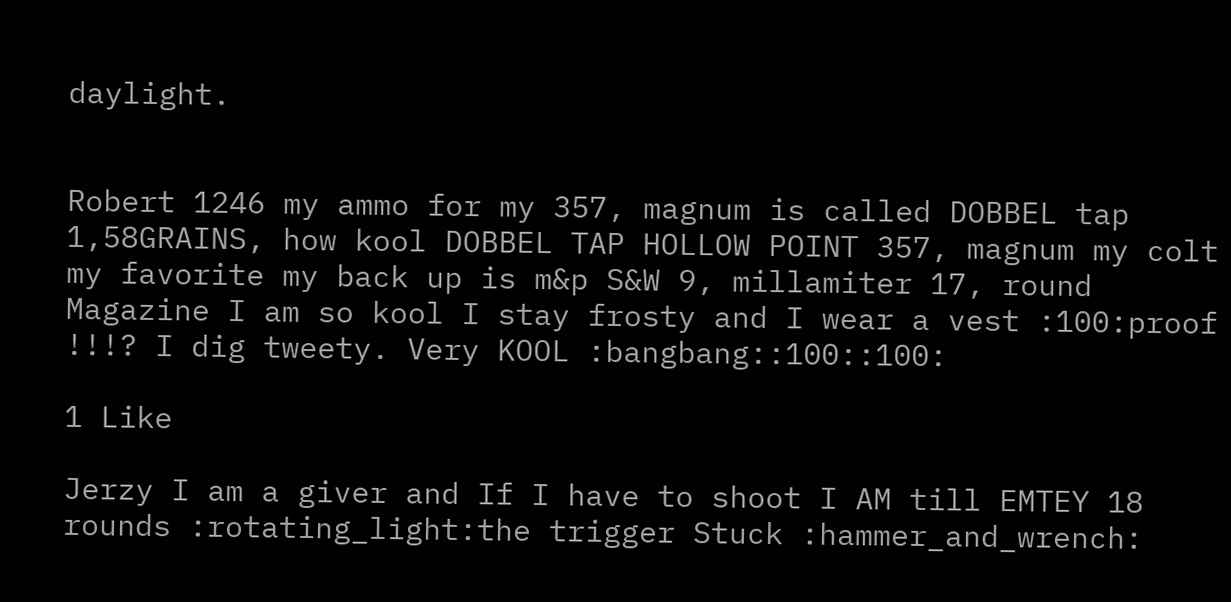daylight.


Robert 1246 my ammo for my 357, magnum is called DOBBEL tap 1,58GRAINS, how kool DOBBEL TAP HOLLOW POINT 357, magnum my colt my favorite my back up is m&p S&W 9, millamiter 17, round Magazine I am so kool I stay frosty and I wear a vest :100:proof !!!? I dig tweety. Very KOOL :bangbang::100::100:

1 Like

Jerzy I am a giver and If I have to shoot I AM till EMTEY 18 rounds :rotating_light:the trigger Stuck :hammer_and_wrench: